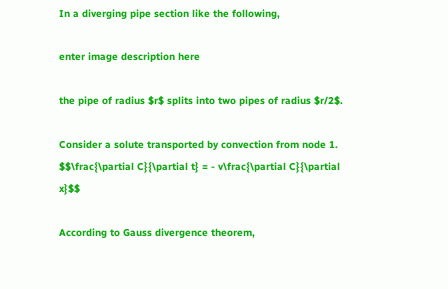In a diverging pipe section like the following,

enter image description here

the pipe of radius $r$ splits into two pipes of radius $r/2$.

Consider a solute transported by convection from node 1. $$\frac{\partial C}{\partial t} = - v\frac{\partial C}{\partial x}$$

According to Gauss divergence theorem,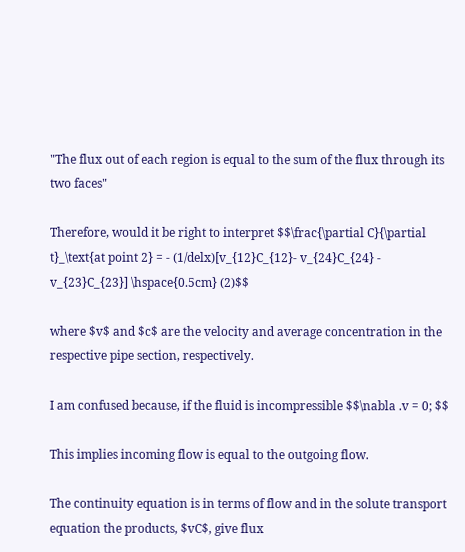"The flux out of each region is equal to the sum of the flux through its two faces"

Therefore, would it be right to interpret $$\frac{\partial C}{\partial t}_\text{at point 2} = - (1/delx)[v_{12}C_{12}- v_{24}C_{24} - v_{23}C_{23}] \hspace{0.5cm} (2)$$

where $v$ and $c$ are the velocity and average concentration in the respective pipe section, respectively.

I am confused because, if the fluid is incompressible $$\nabla .v = 0; $$

This implies incoming flow is equal to the outgoing flow.

The continuity equation is in terms of flow and in the solute transport equation the products, $vC$, give flux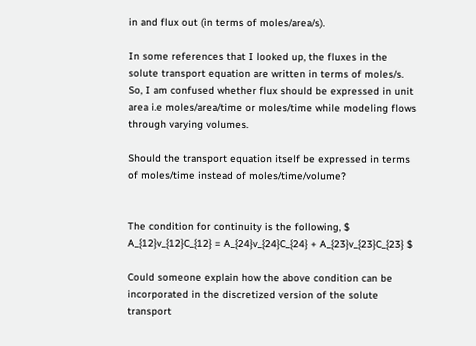in and flux out (in terms of moles/area/s).

In some references that I looked up, the fluxes in the solute transport equation are written in terms of moles/s. So, I am confused whether flux should be expressed in unit area i.e moles/area/time or moles/time while modeling flows through varying volumes.

Should the transport equation itself be expressed in terms of moles/time instead of moles/time/volume?


The condition for continuity is the following, $ A_{12}v_{12}C_{12} = A_{24}v_{24}C_{24} + A_{23}v_{23}C_{23} $

Could someone explain how the above condition can be incorporated in the discretized version of the solute transport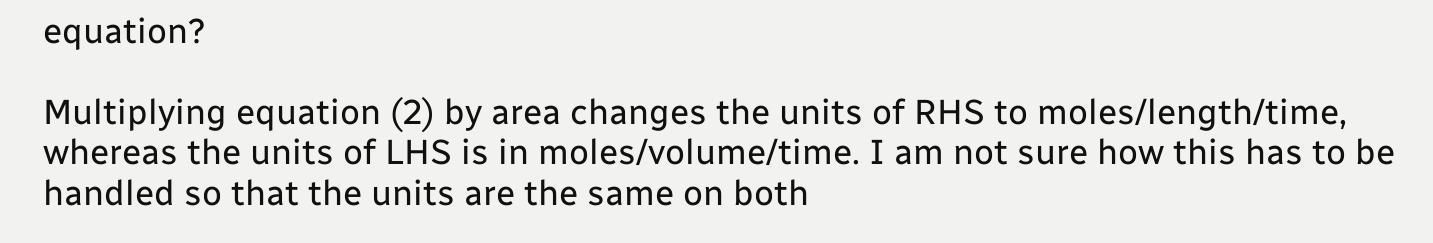equation?

Multiplying equation (2) by area changes the units of RHS to moles/length/time, whereas the units of LHS is in moles/volume/time. I am not sure how this has to be handled so that the units are the same on both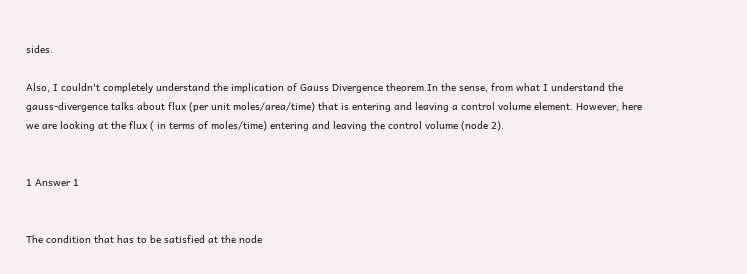sides.

Also, I couldn't completely understand the implication of Gauss Divergence theorem.In the sense, from what I understand the gauss-divergence talks about flux (per unit moles/area/time) that is entering and leaving a control volume element. However, here we are looking at the flux ( in terms of moles/time) entering and leaving the control volume (node 2).


1 Answer 1


The condition that has to be satisfied at the node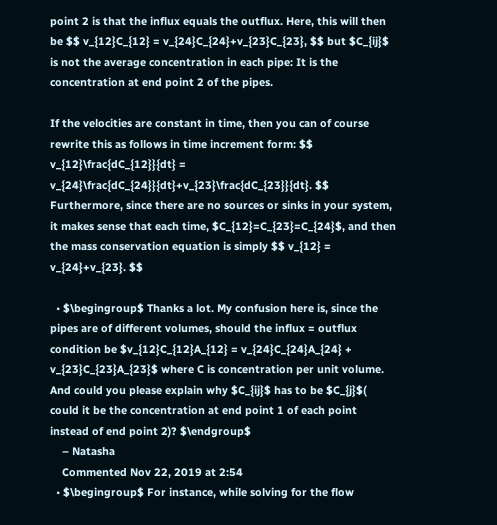point 2 is that the influx equals the outflux. Here, this will then be $$ v_{12}C_{12} = v_{24}C_{24}+v_{23}C_{23}, $$ but $C_{ij}$ is not the average concentration in each pipe: It is the concentration at end point 2 of the pipes.

If the velocities are constant in time, then you can of course rewrite this as follows in time increment form: $$ v_{12}\frac{dC_{12}}{dt} = v_{24}\frac{dC_{24}}{dt}+v_{23}\frac{dC_{23}}{dt}. $$ Furthermore, since there are no sources or sinks in your system, it makes sense that each time, $C_{12}=C_{23}=C_{24}$, and then the mass conservation equation is simply $$ v_{12} = v_{24}+v_{23}. $$

  • $\begingroup$ Thanks a lot. My confusion here is, since the pipes are of different volumes, should the influx = outflux condition be $v_{12}C_{12}A_{12} = v_{24}C_{24}A_{24} + v_{23}C_{23}A_{23}$ where C is concentration per unit volume. And could you please explain why $C_{ij}$ has to be $C_{j}$( could it be the concentration at end point 1 of each point instead of end point 2)? $\endgroup$
    – Natasha
    Commented Nov 22, 2019 at 2:54
  • $\begingroup$ For instance, while solving for the flow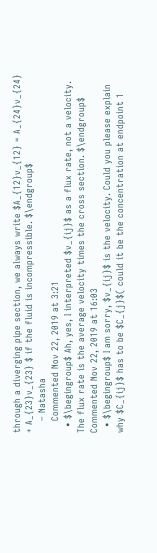through a diverging pipe section, we always write $A_{12}v_{12} = A_{24}v_{24} + A_{23}v_{23} $ if the fluid is incompressible. $\endgroup$
    – Natasha
    Commented Nov 22, 2019 at 3:21
  • $\begingroup$ Ah, yes, I interpreted $v_{ij}$ as a flux rate, not a velocity. The flux rate is the average velocity times the cross section. $\endgroup$ Commented Nov 22, 2019 at 16:03
  • $\begingroup$ I am sorry, $v_{ij}$ is the velocity. Could you please explain why $C_{ij}$ has to be $C_{j}$( could it be the concentration at endpoint 1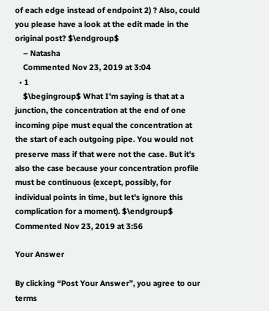of each edge instead of endpoint 2) ? Also, could you please have a look at the edit made in the original post? $\endgroup$
    – Natasha
    Commented Nov 23, 2019 at 3:04
  • 1
    $\begingroup$ What I'm saying is that at a junction, the concentration at the end of one incoming pipe must equal the concentration at the start of each outgoing pipe. You would not preserve mass if that were not the case. But it's also the case because your concentration profile must be continuous (except, possibly, for individual points in time, but let's ignore this complication for a moment). $\endgroup$ Commented Nov 23, 2019 at 3:56

Your Answer

By clicking “Post Your Answer”, you agree to our terms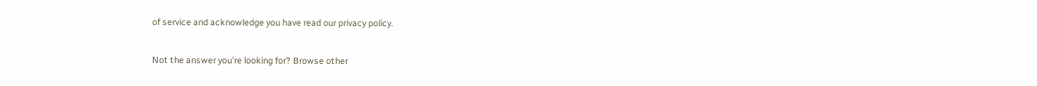of service and acknowledge you have read our privacy policy.

Not the answer you're looking for? Browse other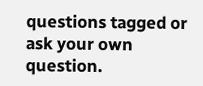questions tagged or ask your own question.